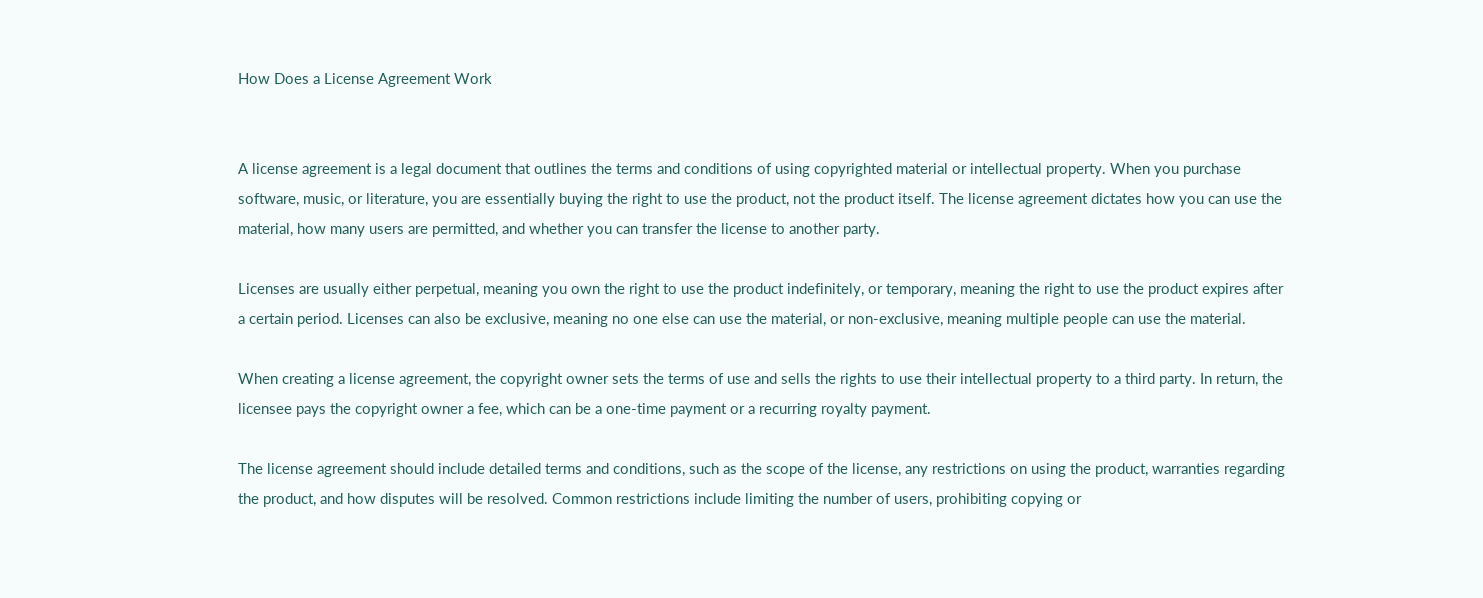How Does a License Agreement Work


A license agreement is a legal document that outlines the terms and conditions of using copyrighted material or intellectual property. When you purchase software, music, or literature, you are essentially buying the right to use the product, not the product itself. The license agreement dictates how you can use the material, how many users are permitted, and whether you can transfer the license to another party.

Licenses are usually either perpetual, meaning you own the right to use the product indefinitely, or temporary, meaning the right to use the product expires after a certain period. Licenses can also be exclusive, meaning no one else can use the material, or non-exclusive, meaning multiple people can use the material.

When creating a license agreement, the copyright owner sets the terms of use and sells the rights to use their intellectual property to a third party. In return, the licensee pays the copyright owner a fee, which can be a one-time payment or a recurring royalty payment.

The license agreement should include detailed terms and conditions, such as the scope of the license, any restrictions on using the product, warranties regarding the product, and how disputes will be resolved. Common restrictions include limiting the number of users, prohibiting copying or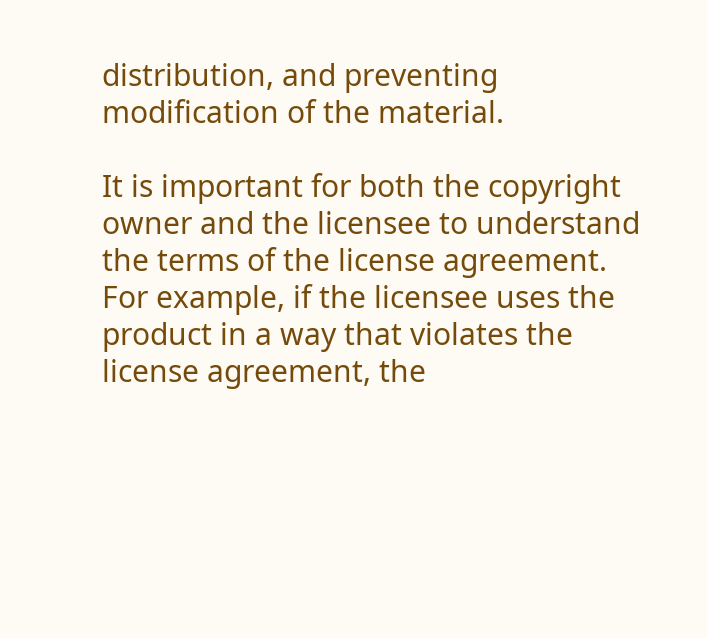distribution, and preventing modification of the material.

It is important for both the copyright owner and the licensee to understand the terms of the license agreement. For example, if the licensee uses the product in a way that violates the license agreement, the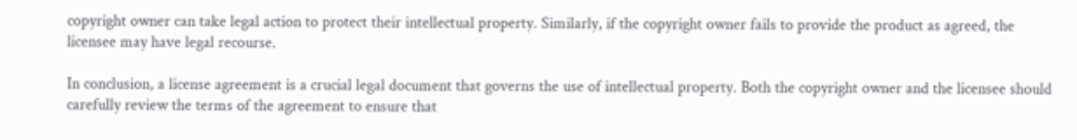copyright owner can take legal action to protect their intellectual property. Similarly, if the copyright owner fails to provide the product as agreed, the licensee may have legal recourse.

In conclusion, a license agreement is a crucial legal document that governs the use of intellectual property. Both the copyright owner and the licensee should carefully review the terms of the agreement to ensure that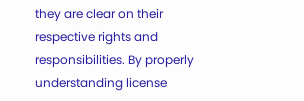they are clear on their respective rights and responsibilities. By properly understanding license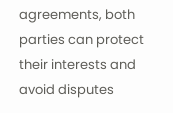agreements, both parties can protect their interests and avoid disputes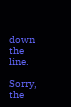down the line.

Sorry, the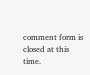comment form is closed at this time.